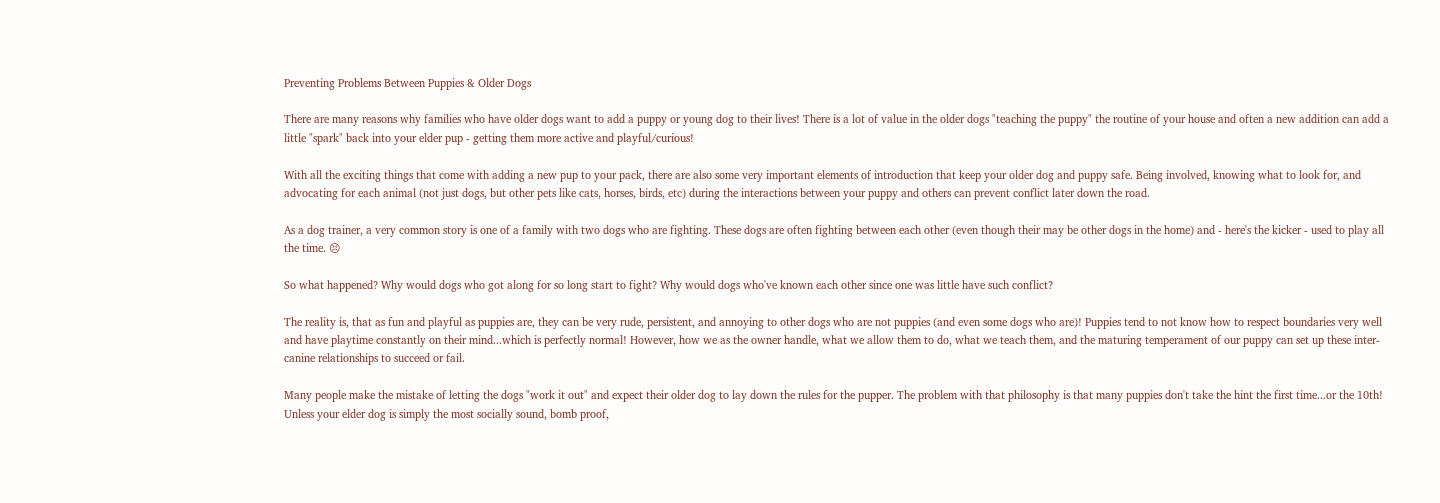Preventing Problems Between Puppies & Older Dogs

There are many reasons why families who have older dogs want to add a puppy or young dog to their lives! There is a lot of value in the older dogs "teaching the puppy" the routine of your house and often a new addition can add a little "spark" back into your elder pup - getting them more active and playful/curious!

With all the exciting things that come with adding a new pup to your pack, there are also some very important elements of introduction that keep your older dog and puppy safe. Being involved, knowing what to look for, and advocating for each animal (not just dogs, but other pets like cats, horses, birds, etc) during the interactions between your puppy and others can prevent conflict later down the road.

As a dog trainer, a very common story is one of a family with two dogs who are fighting. These dogs are often fighting between each other (even though their may be other dogs in the home) and - here's the kicker - used to play all the time. 😣

So what happened? Why would dogs who got along for so long start to fight? Why would dogs who've known each other since one was little have such conflict?

The reality is, that as fun and playful as puppies are, they can be very rude, persistent, and annoying to other dogs who are not puppies (and even some dogs who are)! Puppies tend to not know how to respect boundaries very well and have playtime constantly on their mind...which is perfectly normal! However, how we as the owner handle, what we allow them to do, what we teach them, and the maturing temperament of our puppy can set up these inter-canine relationships to succeed or fail.

Many people make the mistake of letting the dogs "work it out" and expect their older dog to lay down the rules for the pupper. The problem with that philosophy is that many puppies don't take the hint the first time...or the 10th! Unless your elder dog is simply the most socially sound, bomb proof,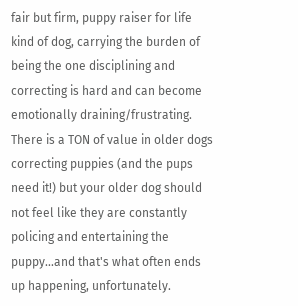fair but firm, puppy raiser for life kind of dog, carrying the burden of being the one disciplining and correcting is hard and can become emotionally draining/frustrating. There is a TON of value in older dogs correcting puppies (and the pups need it!) but your older dog should not feel like they are constantly policing and entertaining the puppy...and that's what often ends up happening, unfortunately.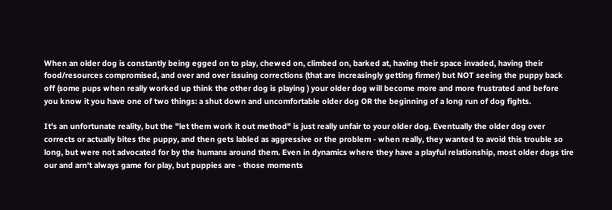When an older dog is constantly being egged on to play, chewed on, climbed on, barked at, having their space invaded, having their food/resources compromised, and over and over issuing corrections (that are increasingly getting firmer) but NOT seeing the puppy back off (some pups when really worked up think the other dog is playing ) your older dog will become more and more frustrated and before you know it you have one of two things: a shut down and uncomfortable older dog OR the beginning of a long run of dog fights.

It's an unfortunate reality, but the "let them work it out method" is just really unfair to your older dog. Eventually the older dog over corrects or actually bites the puppy, and then gets labled as aggressive or the problem - when really, they wanted to avoid this trouble so long, but were not advocated for by the humans around them. Even in dynamics where they have a playful relationship, most older dogs tire our and arn't always game for play, but puppies are - those moments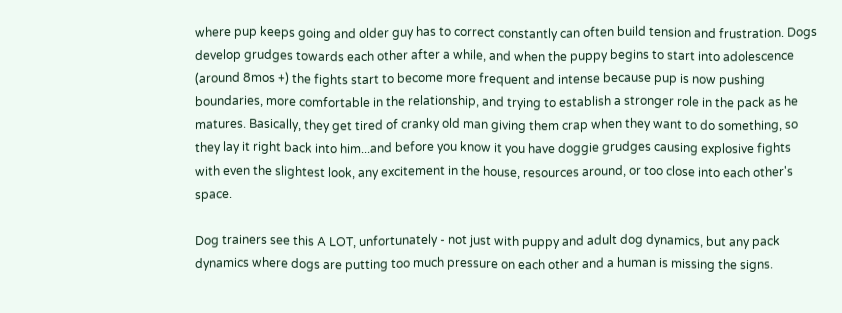where pup keeps going and older guy has to correct constantly can often build tension and frustration. Dogs develop grudges towards each other after a while, and when the puppy begins to start into adolescence (around 8mos +) the fights start to become more frequent and intense because pup is now pushing boundaries, more comfortable in the relationship, and trying to establish a stronger role in the pack as he matures. Basically, they get tired of cranky old man giving them crap when they want to do something, so they lay it right back into him...and before you know it you have doggie grudges causing explosive fights with even the slightest look, any excitement in the house, resources around, or too close into each other's space.

Dog trainers see this A LOT, unfortunately - not just with puppy and adult dog dynamics, but any pack dynamics where dogs are putting too much pressure on each other and a human is missing the signs.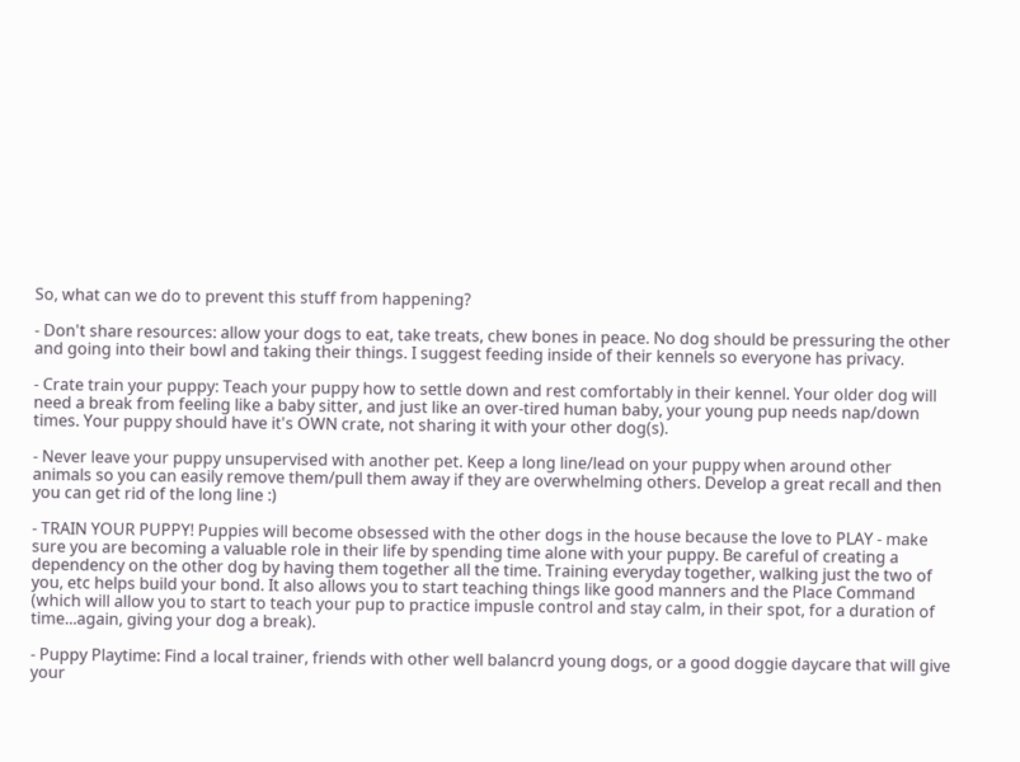So, what can we do to prevent this stuff from happening?

- Don't share resources: allow your dogs to eat, take treats, chew bones in peace. No dog should be pressuring the other and going into their bowl and taking their things. I suggest feeding inside of their kennels so everyone has privacy.

- Crate train your puppy: Teach your puppy how to settle down and rest comfortably in their kennel. Your older dog will need a break from feeling like a baby sitter, and just like an over-tired human baby, your young pup needs nap/down times. Your puppy should have it's OWN crate, not sharing it with your other dog(s).

- Never leave your puppy unsupervised with another pet. Keep a long line/lead on your puppy when around other animals so you can easily remove them/pull them away if they are overwhelming others. Develop a great recall and then you can get rid of the long line :)

- TRAIN YOUR PUPPY! Puppies will become obsessed with the other dogs in the house because the love to PLAY - make sure you are becoming a valuable role in their life by spending time alone with your puppy. Be careful of creating a dependency on the other dog by having them together all the time. Training everyday together, walking just the two of you, etc helps build your bond. It also allows you to start teaching things like good manners and the Place Command (which will allow you to start to teach your pup to practice impusle control and stay calm, in their spot, for a duration of time...again, giving your dog a break).

- Puppy Playtime: Find a local trainer, friends with other well balancrd young dogs, or a good doggie daycare that will give your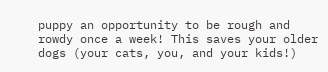puppy an opportunity to be rough and rowdy once a week! This saves your older dogs (your cats, you, and your kids!)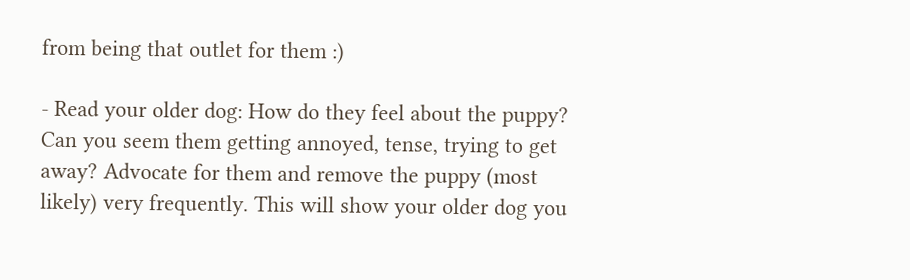from being that outlet for them :)

- Read your older dog: How do they feel about the puppy? Can you seem them getting annoyed, tense, trying to get away? Advocate for them and remove the puppy (most likely) very frequently. This will show your older dog you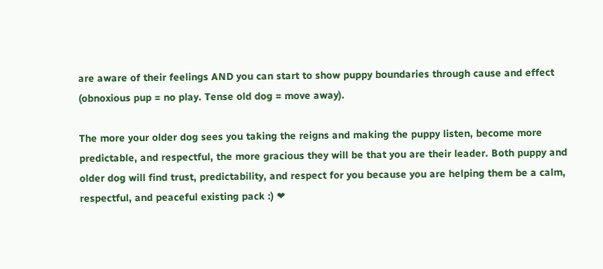are aware of their feelings AND you can start to show puppy boundaries through cause and effect (obnoxious pup = no play. Tense old dog = move away).

The more your older dog sees you taking the reigns and making the puppy listen, become more predictable, and respectful, the more gracious they will be that you are their leader. Both puppy and older dog will find trust, predictability, and respect for you because you are helping them be a calm, respectful, and peaceful existing pack :) ❤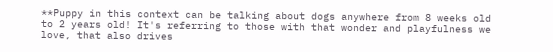**Puppy in this context can be talking about dogs anywhere from 8 weeks old to 2 years old! It's referring to those with that wonder and playfulness we love, that also drives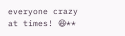everyone crazy at times! 😆**